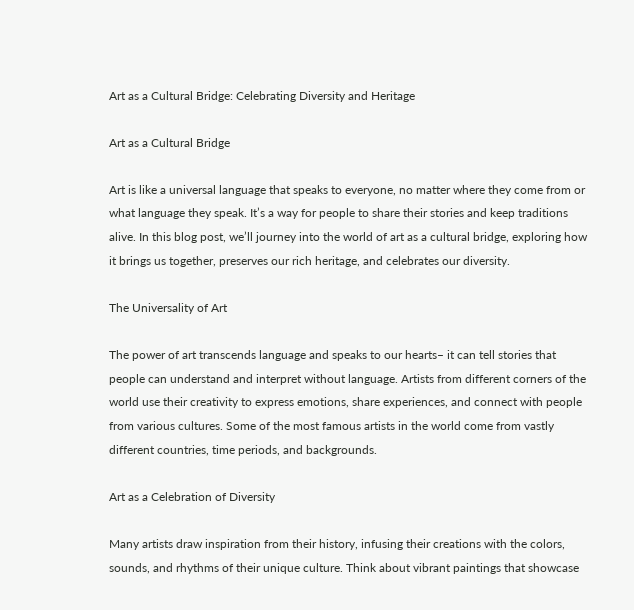Art as a Cultural Bridge: Celebrating Diversity and Heritage

Art as a Cultural Bridge

Art is like a universal language that speaks to everyone, no matter where they come from or what language they speak. It’s a way for people to share their stories and keep traditions alive. In this blog post, we’ll journey into the world of art as a cultural bridge, exploring how it brings us together, preserves our rich heritage, and celebrates our diversity.

The Universality of Art

The power of art transcends language and speaks to our hearts– it can tell stories that people can understand and interpret without language. Artists from different corners of the world use their creativity to express emotions, share experiences, and connect with people from various cultures. Some of the most famous artists in the world come from vastly different countries, time periods, and backgrounds.

Art as a Celebration of Diversity

Many artists draw inspiration from their history, infusing their creations with the colors, sounds, and rhythms of their unique culture. Think about vibrant paintings that showcase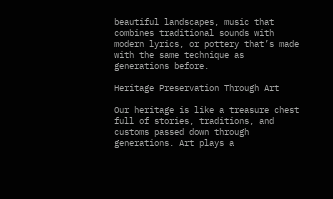beautiful landscapes, music that combines traditional sounds with modern lyrics, or pottery that’s made with the same technique as generations before.

Heritage Preservation Through Art

Our heritage is like a treasure chest full of stories, traditions, and customs passed down through generations. Art plays a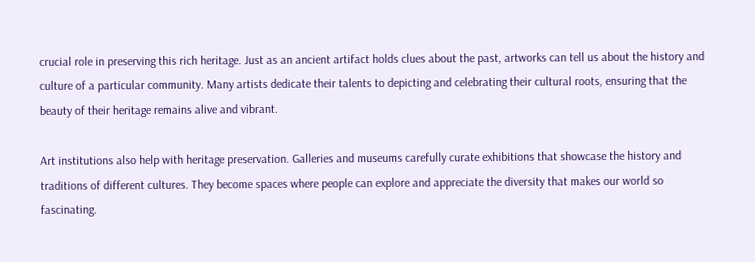crucial role in preserving this rich heritage. Just as an ancient artifact holds clues about the past, artworks can tell us about the history and culture of a particular community. Many artists dedicate their talents to depicting and celebrating their cultural roots, ensuring that the beauty of their heritage remains alive and vibrant.

Art institutions also help with heritage preservation. Galleries and museums carefully curate exhibitions that showcase the history and traditions of different cultures. They become spaces where people can explore and appreciate the diversity that makes our world so fascinating.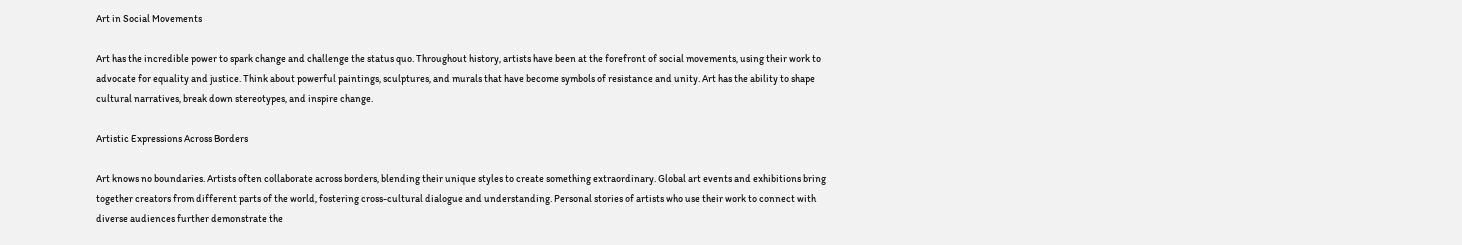Art in Social Movements

Art has the incredible power to spark change and challenge the status quo. Throughout history, artists have been at the forefront of social movements, using their work to advocate for equality and justice. Think about powerful paintings, sculptures, and murals that have become symbols of resistance and unity. Art has the ability to shape cultural narratives, break down stereotypes, and inspire change.

Artistic Expressions Across Borders

Art knows no boundaries. Artists often collaborate across borders, blending their unique styles to create something extraordinary. Global art events and exhibitions bring together creators from different parts of the world, fostering cross-cultural dialogue and understanding. Personal stories of artists who use their work to connect with diverse audiences further demonstrate the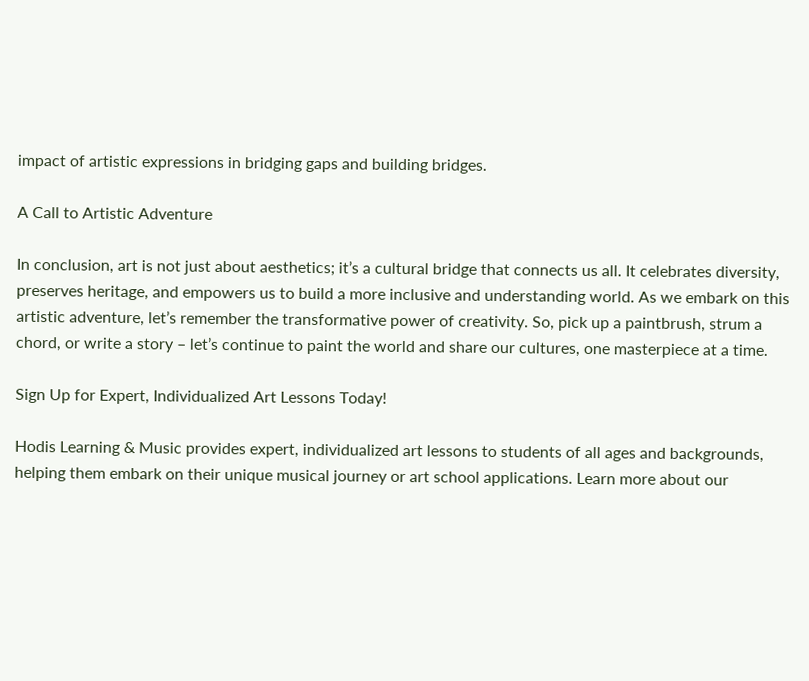impact of artistic expressions in bridging gaps and building bridges.

A Call to Artistic Adventure

In conclusion, art is not just about aesthetics; it’s a cultural bridge that connects us all. It celebrates diversity, preserves heritage, and empowers us to build a more inclusive and understanding world. As we embark on this artistic adventure, let’s remember the transformative power of creativity. So, pick up a paintbrush, strum a chord, or write a story – let’s continue to paint the world and share our cultures, one masterpiece at a time.

Sign Up for Expert, Individualized Art Lessons Today!

Hodis Learning & Music provides expert, individualized art lessons to students of all ages and backgrounds, helping them embark on their unique musical journey or art school applications. Learn more about our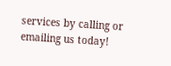services by calling or emailing us today!